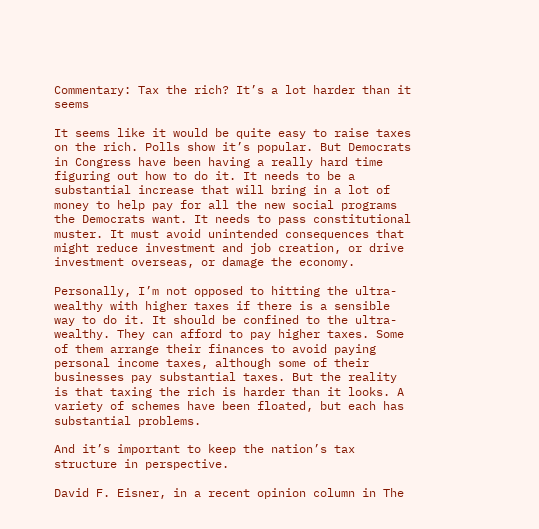Commentary: Tax the rich? It’s a lot harder than it seems

It seems like it would be quite easy to raise taxes on the rich. Polls show it’s popular. But Democrats in Congress have been having a really hard time figuring out how to do it. It needs to be a substantial increase that will bring in a lot of money to help pay for all the new social programs the Democrats want. It needs to pass constitutional muster. It must avoid unintended consequences that might reduce investment and job creation, or drive investment overseas, or damage the economy.

Personally, I’m not opposed to hitting the ultra-wealthy with higher taxes if there is a sensible way to do it. It should be confined to the ultra-wealthy. They can afford to pay higher taxes. Some of them arrange their finances to avoid paying personal income taxes, although some of their businesses pay substantial taxes. But the reality is that taxing the rich is harder than it looks. A variety of schemes have been floated, but each has substantial problems.

And it’s important to keep the nation’s tax structure in perspective.

David F. Eisner, in a recent opinion column in The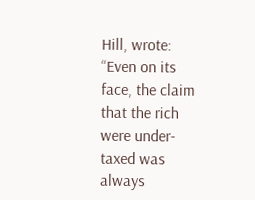Hill, wrote: “Even on its face, the claim that the rich were under-taxed was always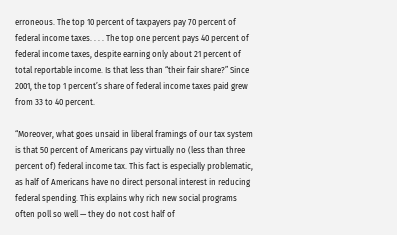erroneous. The top 10 percent of taxpayers pay 70 percent of federal income taxes. . . . The top one percent pays 40 percent of federal income taxes, despite earning only about 21 percent of total reportable income. Is that less than “their fair share?” Since 2001, the top 1 percent’s share of federal income taxes paid grew from 33 to 40 percent.

“Moreover, what goes unsaid in liberal framings of our tax system is that 50 percent of Americans pay virtually no (less than three percent of) federal income tax. This fact is especially problematic, as half of Americans have no direct personal interest in reducing federal spending. This explains why rich new social programs often poll so well — they do not cost half of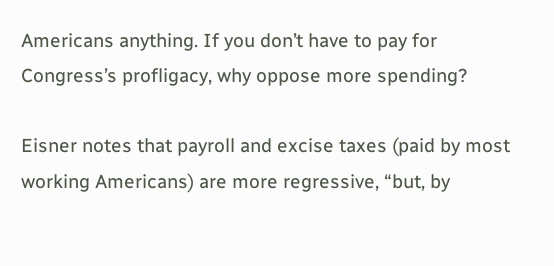Americans anything. If you don’t have to pay for Congress’s profligacy, why oppose more spending?

Eisner notes that payroll and excise taxes (paid by most working Americans) are more regressive, “but, by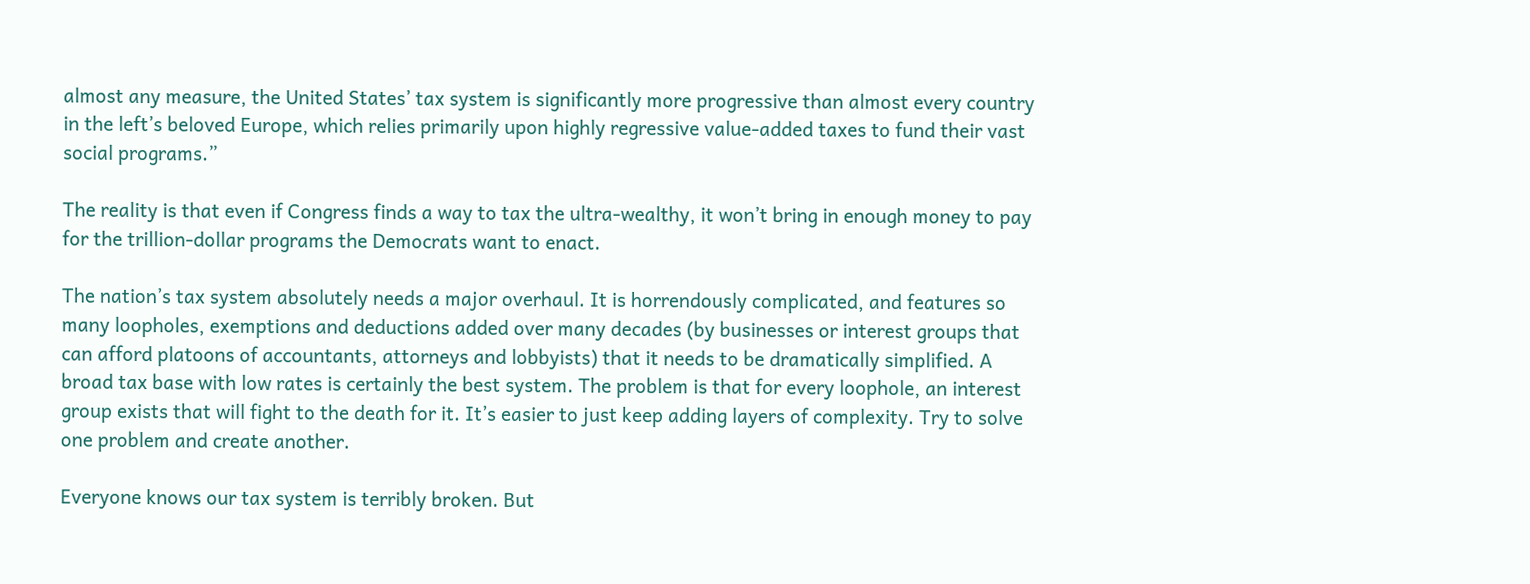almost any measure, the United States’ tax system is significantly more progressive than almost every country in the left’s beloved Europe, which relies primarily upon highly regressive value-added taxes to fund their vast social programs.”

The reality is that even if Congress finds a way to tax the ultra-wealthy, it won’t bring in enough money to pay for the trillion-dollar programs the Democrats want to enact.

The nation’s tax system absolutely needs a major overhaul. It is horrendously complicated, and features so many loopholes, exemptions and deductions added over many decades (by businesses or interest groups that can afford platoons of accountants, attorneys and lobbyists) that it needs to be dramatically simplified. A broad tax base with low rates is certainly the best system. The problem is that for every loophole, an interest group exists that will fight to the death for it. It’s easier to just keep adding layers of complexity. Try to solve one problem and create another.

Everyone knows our tax system is terribly broken. But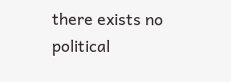there exists no political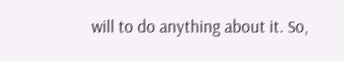will to do anything about it. So,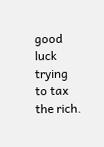good luck trying to tax the rich.